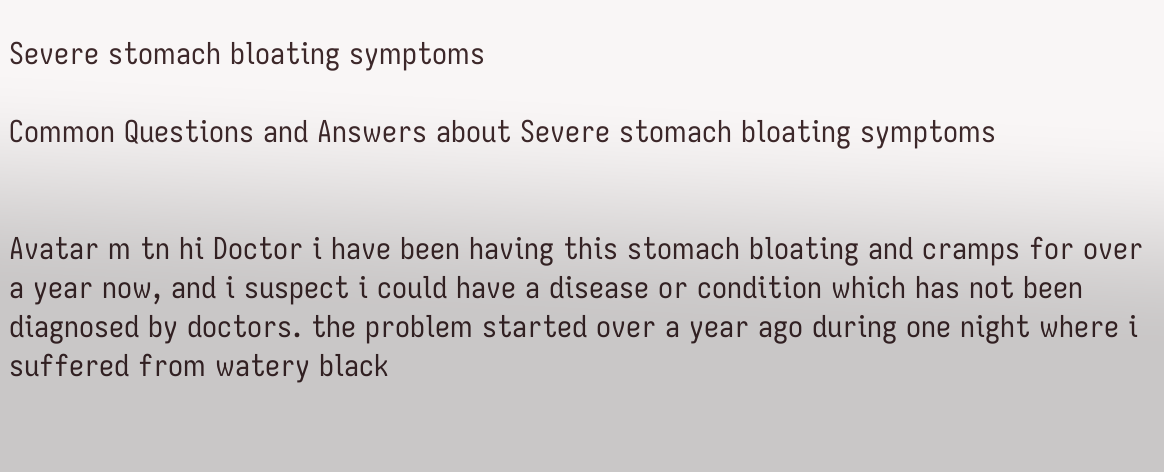Severe stomach bloating symptoms

Common Questions and Answers about Severe stomach bloating symptoms


Avatar m tn hi Doctor i have been having this stomach bloating and cramps for over a year now, and i suspect i could have a disease or condition which has not been diagnosed by doctors. the problem started over a year ago during one night where i suffered from watery black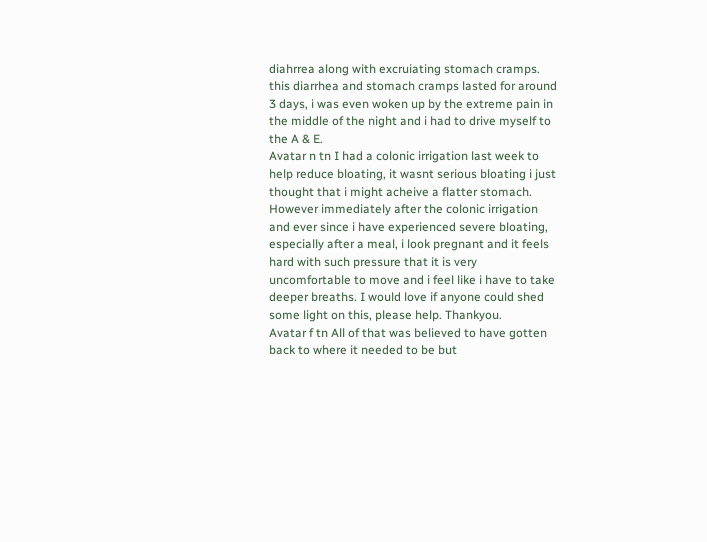diahrrea along with excruiating stomach cramps. this diarrhea and stomach cramps lasted for around 3 days, i was even woken up by the extreme pain in the middle of the night and i had to drive myself to the A & E.
Avatar n tn I had a colonic irrigation last week to help reduce bloating, it wasnt serious bloating i just thought that i might acheive a flatter stomach. However immediately after the colonic irrigation and ever since i have experienced severe bloating, especially after a meal, i look pregnant and it feels hard with such pressure that it is very uncomfortable to move and i feel like i have to take deeper breaths. I would love if anyone could shed some light on this, please help. Thankyou.
Avatar f tn All of that was believed to have gotten back to where it needed to be but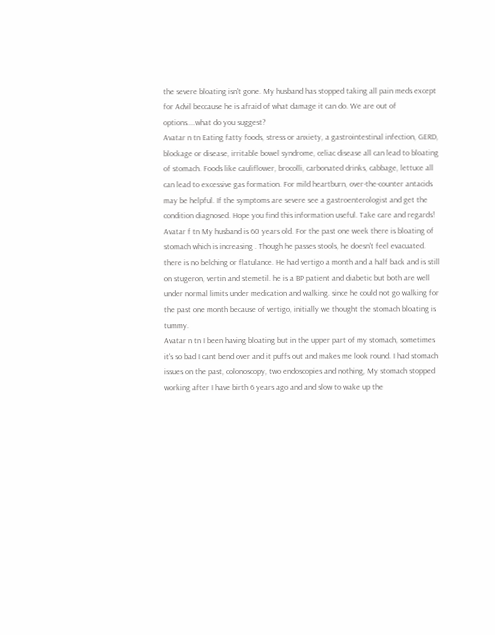the severe bloating isn't gone. My husband has stopped taking all pain meds except for Advil beccause he is afraid of what damage it can do. We are out of options....what do you suggest?
Avatar n tn Eating fatty foods, stress or anxiety, a gastrointestinal infection, GERD, blockage or disease, irritable bowel syndrome, celiac disease all can lead to bloating of stomach. Foods like cauliflower, brocolli, carbonated drinks, cabbage, lettuce all can lead to excessive gas formation. For mild heartburn, over-the-counter antacids may be helpful. If the symptoms are severe see a gastroenterologist and get the condition diagnosed. Hope you find this information useful. Take care and regards!
Avatar f tn My husband is 60 years old. For the past one week there is bloating of stomach which is increasing . Though he passes stools, he doesn't feel evacuated. there is no belching or flatulance. He had vertigo a month and a half back and is still on stugeron, vertin and stemetil. he is a BP patient and diabetic but both are well under normal limits under medication and walking. since he could not go walking for the past one month because of vertigo, initially we thought the stomach bloating is tummy.
Avatar n tn I been having bloating but in the upper part of my stomach, sometimes it's so bad I cant bend over and it puffs out and makes me look round. I had stomach issues on the past, colonoscopy, two endoscopies and nothing, My stomach stopped working after I have birth 6 years ago and and slow to wake up the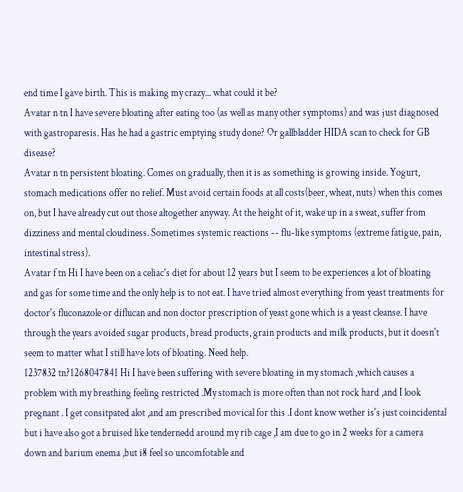end time I gave birth. This is making my crazy... what could it be?
Avatar n tn I have severe bloating after eating too (as well as many other symptoms) and was just diagnosed with gastroparesis. Has he had a gastric emptying study done? Or gallbladder HIDA scan to check for GB disease?
Avatar n tn persistent bloating. Comes on gradually, then it is as something is growing inside. Yogurt, stomach medications offer no relief. Must avoid certain foods at all costs(beer, wheat, nuts) when this comes on, but I have already cut out those altogether anyway. At the height of it, wake up in a sweat, suffer from dizziness and mental cloudiness. Sometimes systemic reactions -- flu-like symptoms (extreme fatigue, pain, intestinal stress).
Avatar f tn Hi I have been on a celiac's diet for about 12 years but I seem to be experiences a lot of bloating and gas for some time and the only help is to not eat. I have tried almost everything from yeast treatments for doctor's fluconazole or diflucan and non doctor prescription of yeast gone which is a yeast cleanse. I have through the years avoided sugar products, bread products, grain products and milk products, but it doesn't seem to matter what I still have lots of bloating. Need help.
1237832 tn?1268047841 Hi I have been suffering with severe bloating in my stomach ,which causes a problem with my breathing feeling restricted .My stomach is more often than not rock hard ,and I look pregnant . I get consitpated alot ,and am prescribed movical for this .I dont know wether is's just coincidental but i have also got a bruised like tendernedd around my rib cage ,I am due to go in 2 weeks for a camera down and barium enema ,but i8 feel so uncomfotable and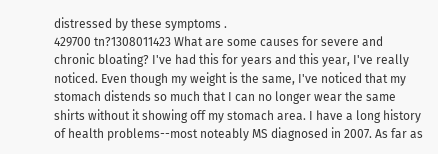distressed by these symptoms .
429700 tn?1308011423 What are some causes for severe and chronic bloating? I've had this for years and this year, I've really noticed. Even though my weight is the same, I've noticed that my stomach distends so much that I can no longer wear the same shirts without it showing off my stomach area. I have a long history of health problems--most noteably MS diagnosed in 2007. As far as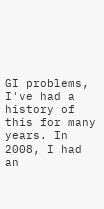GI problems, I've had a history of this for many years. In 2008, I had an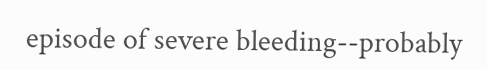episode of severe bleeding--probably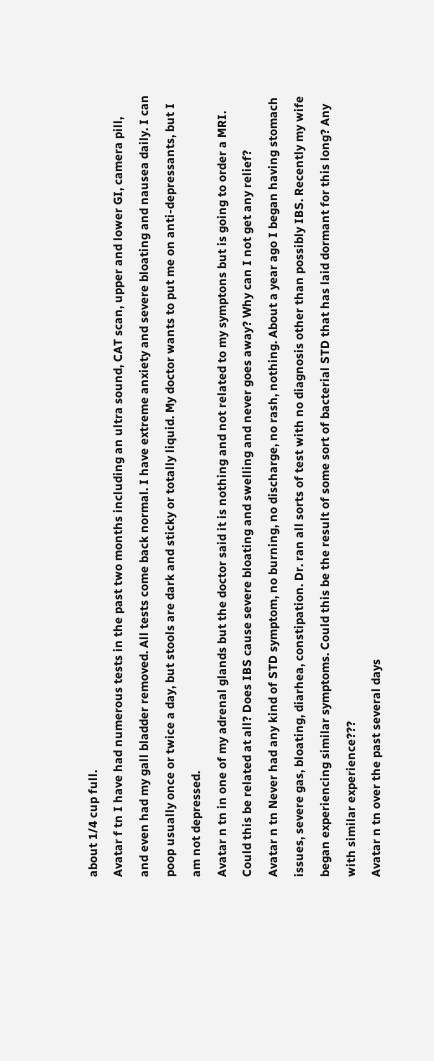about 1/4 cup full.
Avatar f tn I have had numerous tests in the past two months including an ultra sound, CAT scan, upper and lower GI, camera pill, and even had my gall bladder removed. All tests come back normal. I have extreme anxiety and severe bloating and nausea daily. I can poop usually once or twice a day, but stools are dark and sticky or totally liquid. My doctor wants to put me on anti-depressants, but I am not depressed.
Avatar n tn in one of my adrenal glands but the doctor said it is nothing and not related to my symptons but is going to order a MRI. Could this be related at all? Does IBS cause severe bloating and swelling and never goes away? Why can I not get any relief?
Avatar n tn Never had any kind of STD symptom, no burning, no discharge, no rash, nothing. About a year ago I began having stomach issues, severe gas, bloating, diarhea, constipation. Dr. ran all sorts of test with no diagnosis other than possibly IBS. Recently my wife began experiencing similar symptoms. Could this be the result of some sort of bacterial STD that has laid dormant for this long? Any with similar experience???
Avatar n tn over the past several days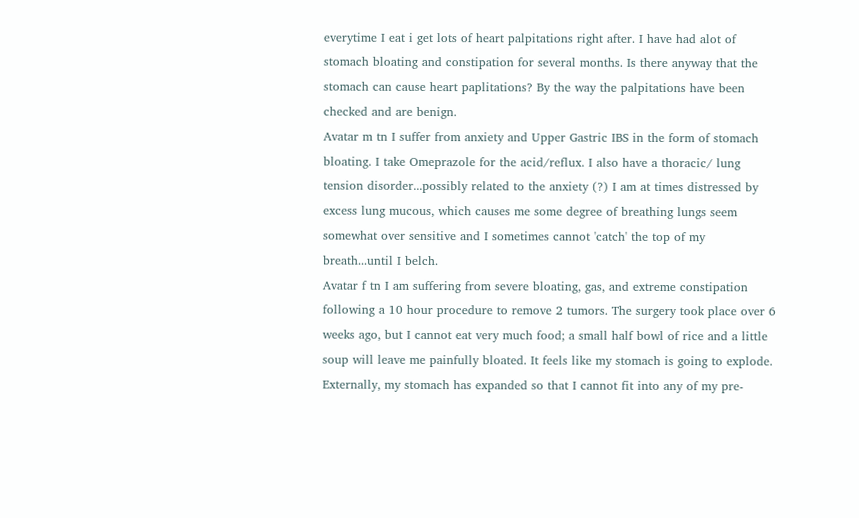everytime I eat i get lots of heart palpitations right after. I have had alot of stomach bloating and constipation for several months. Is there anyway that the stomach can cause heart paplitations? By the way the palpitations have been checked and are benign.
Avatar m tn I suffer from anxiety and Upper Gastric IBS in the form of stomach bloating. I take Omeprazole for the acid/reflux. I also have a thoracic/ lung tension disorder...possibly related to the anxiety (?) I am at times distressed by excess lung mucous, which causes me some degree of breathing lungs seem somewhat over sensitive and I sometimes cannot 'catch' the top of my breath...until I belch.
Avatar f tn I am suffering from severe bloating, gas, and extreme constipation following a 10 hour procedure to remove 2 tumors. The surgery took place over 6 weeks ago, but I cannot eat very much food; a small half bowl of rice and a little soup will leave me painfully bloated. It feels like my stomach is going to explode. Externally, my stomach has expanded so that I cannot fit into any of my pre-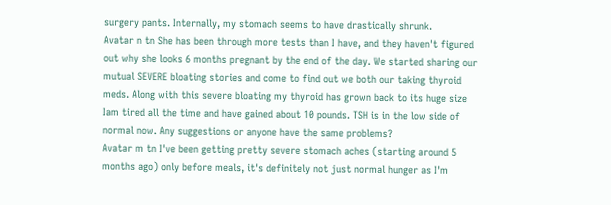surgery pants. Internally, my stomach seems to have drastically shrunk.
Avatar n tn She has been through more tests than I have, and they haven't figured out why she looks 6 months pregnant by the end of the day. We started sharing our mutual SEVERE bloating stories and come to find out we both our taking thyroid meds. Along with this severe bloating my thyroid has grown back to its huge size Iam tired all the time and have gained about 10 pounds. TSH is in the low side of normal now. Any suggestions or anyone have the same problems?
Avatar m tn I've been getting pretty severe stomach aches (starting around 5 months ago) only before meals, it's definitely not just normal hunger as I'm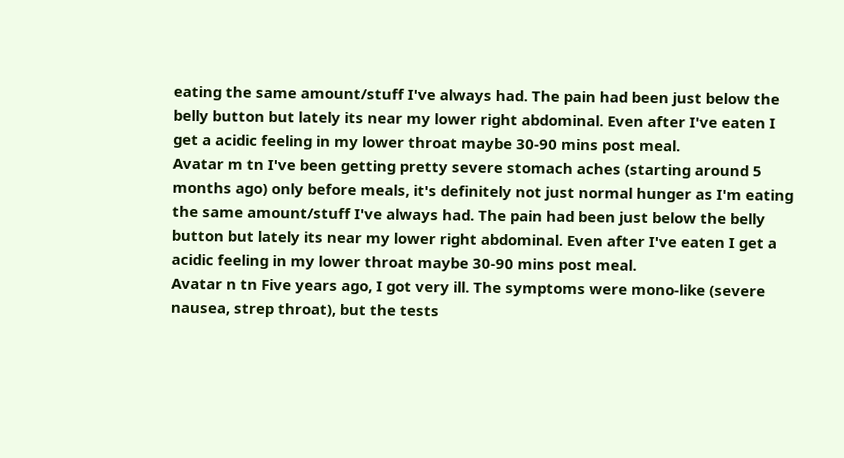eating the same amount/stuff I've always had. The pain had been just below the belly button but lately its near my lower right abdominal. Even after I've eaten I get a acidic feeling in my lower throat maybe 30-90 mins post meal.
Avatar m tn I've been getting pretty severe stomach aches (starting around 5 months ago) only before meals, it's definitely not just normal hunger as I'm eating the same amount/stuff I've always had. The pain had been just below the belly button but lately its near my lower right abdominal. Even after I've eaten I get a acidic feeling in my lower throat maybe 30-90 mins post meal.
Avatar n tn Five years ago, I got very ill. The symptoms were mono-like (severe nausea, strep throat), but the tests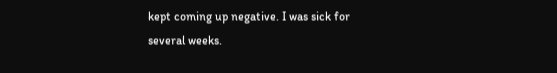kept coming up negative. I was sick for several weeks.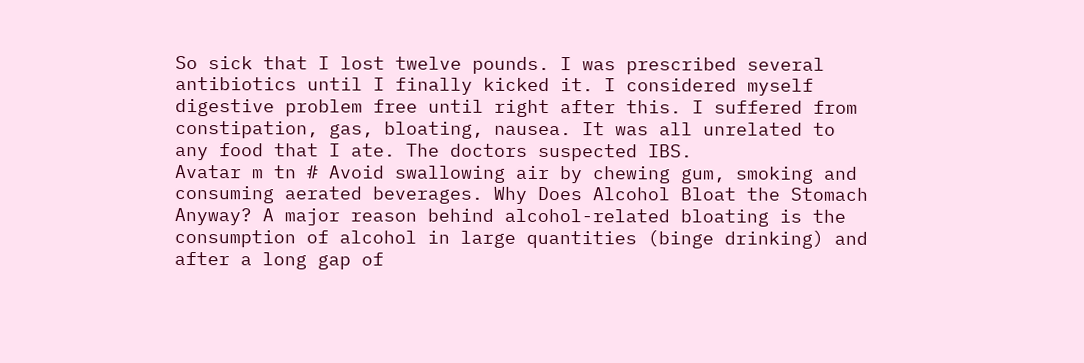So sick that I lost twelve pounds. I was prescribed several antibiotics until I finally kicked it. I considered myself digestive problem free until right after this. I suffered from constipation, gas, bloating, nausea. It was all unrelated to any food that I ate. The doctors suspected IBS.
Avatar m tn # Avoid swallowing air by chewing gum, smoking and consuming aerated beverages. Why Does Alcohol Bloat the Stomach Anyway? A major reason behind alcohol-related bloating is the consumption of alcohol in large quantities (binge drinking) and after a long gap of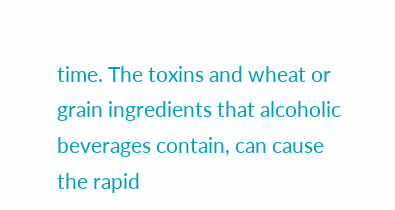time. The toxins and wheat or grain ingredients that alcoholic beverages contain, can cause the rapid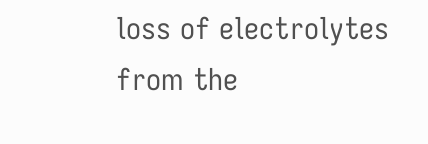loss of electrolytes from the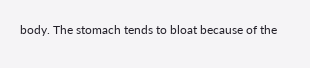body. The stomach tends to bloat because of the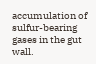accumulation of sulfur-bearing gases in the gut wall.